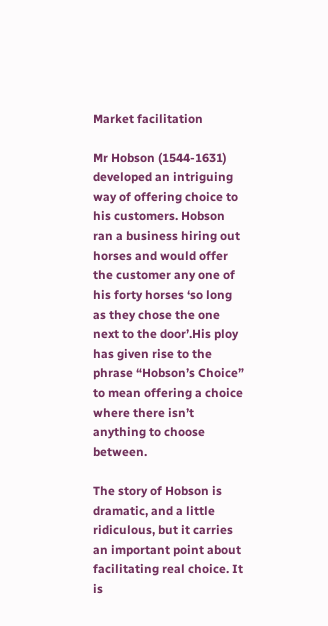Market facilitation

Mr Hobson (1544-1631) developed an intriguing way of offering choice to his customers. Hobson ran a business hiring out horses and would offer the customer any one of his forty horses ‘so long as they chose the one next to the door’.His ploy has given rise to the phrase “Hobson’s Choice” to mean offering a choice where there isn’t anything to choose between.

The story of Hobson is dramatic, and a little ridiculous, but it carries an important point about facilitating real choice. It is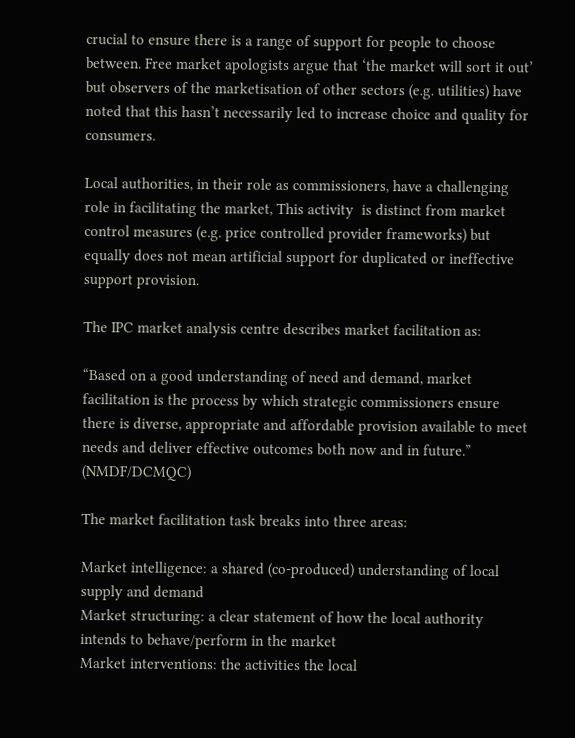crucial to ensure there is a range of support for people to choose between. Free market apologists argue that ‘the market will sort it out’ but observers of the marketisation of other sectors (e.g. utilities) have noted that this hasn’t necessarily led to increase choice and quality for consumers.

Local authorities, in their role as commissioners, have a challenging role in facilitating the market, This activity  is distinct from market control measures (e.g. price controlled provider frameworks) but equally does not mean artificial support for duplicated or ineffective support provision.

The IPC market analysis centre describes market facilitation as:

“Based on a good understanding of need and demand, market facilitation is the process by which strategic commissioners ensure there is diverse, appropriate and affordable provision available to meet needs and deliver effective outcomes both now and in future.” (NMDF/DCMQC)

The market facilitation task breaks into three areas:

Market intelligence: a shared (co-produced) understanding of local supply and demand
Market structuring: a clear statement of how the local authority intends to behave/perform in the market
Market interventions: the activities the local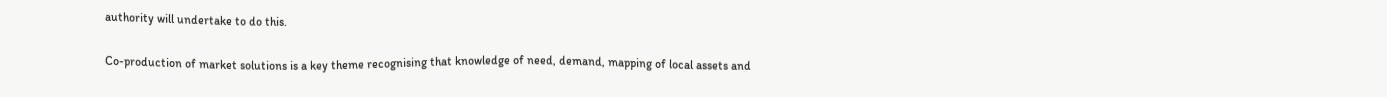authority will undertake to do this.

Co-production of market solutions is a key theme recognising that knowledge of need, demand, mapping of local assets and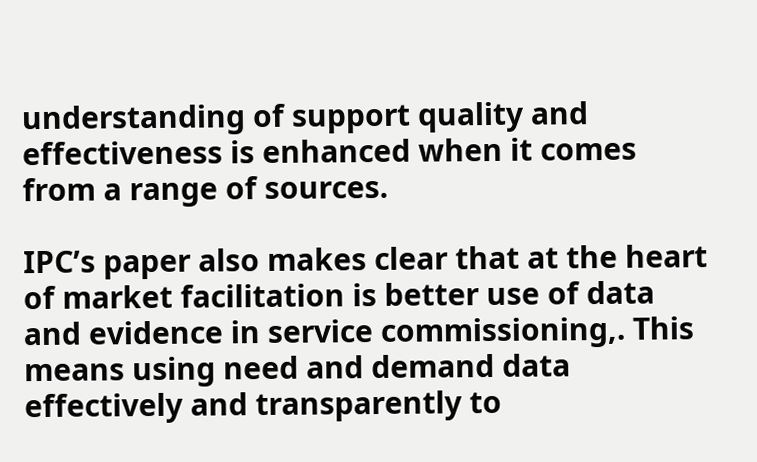understanding of support quality and effectiveness is enhanced when it comes from a range of sources.

IPC’s paper also makes clear that at the heart of market facilitation is better use of data and evidence in service commissioning,. This means using need and demand data effectively and transparently to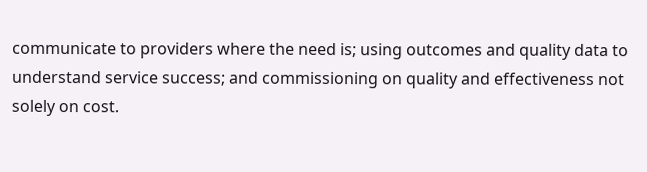communicate to providers where the need is; using outcomes and quality data to understand service success; and commissioning on quality and effectiveness not solely on cost.